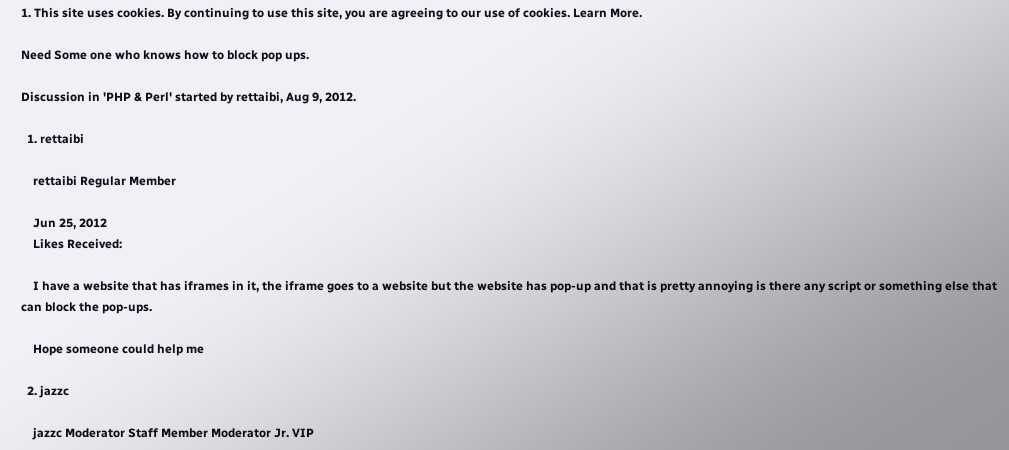1. This site uses cookies. By continuing to use this site, you are agreeing to our use of cookies. Learn More.

Need Some one who knows how to block pop ups.

Discussion in 'PHP & Perl' started by rettaibi, Aug 9, 2012.

  1. rettaibi

    rettaibi Regular Member

    Jun 25, 2012
    Likes Received:

    I have a website that has iframes in it, the iframe goes to a website but the website has pop-up and that is pretty annoying is there any script or something else that can block the pop-ups.

    Hope someone could help me

  2. jazzc

    jazzc Moderator Staff Member Moderator Jr. VIP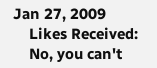Jan 27, 2009
    Likes Received:
    No, you can't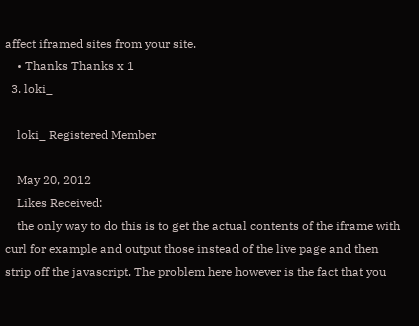affect iframed sites from your site.
    • Thanks Thanks x 1
  3. loki_

    loki_ Registered Member

    May 20, 2012
    Likes Received:
    the only way to do this is to get the actual contents of the iframe with curl for example and output those instead of the live page and then strip off the javascript. The problem here however is the fact that you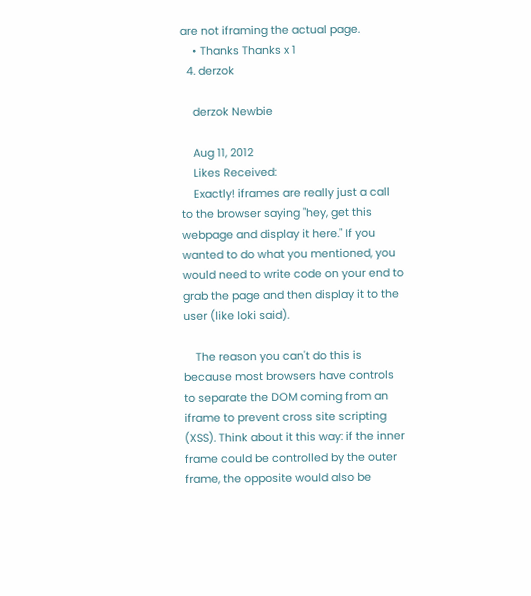are not iframing the actual page.
    • Thanks Thanks x 1
  4. derzok

    derzok Newbie

    Aug 11, 2012
    Likes Received:
    Exactly! iframes are really just a call to the browser saying "hey, get this webpage and display it here." If you wanted to do what you mentioned, you would need to write code on your end to grab the page and then display it to the user (like loki said).

    The reason you can't do this is because most browsers have controls to separate the DOM coming from an iframe to prevent cross site scripting (XSS). Think about it this way: if the inner frame could be controlled by the outer frame, the opposite would also be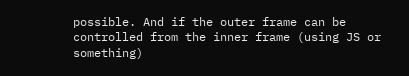possible. And if the outer frame can be controlled from the inner frame (using JS or something)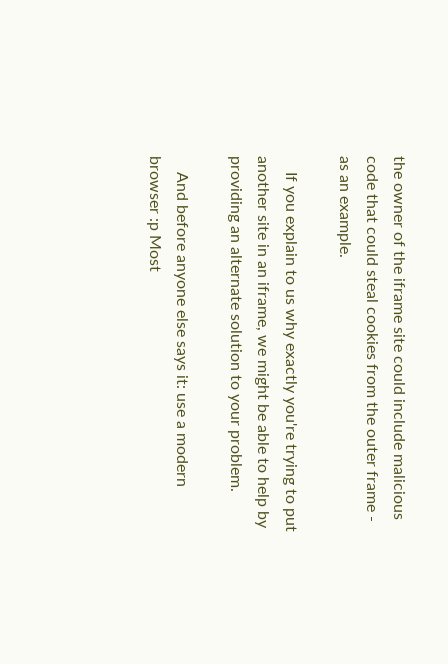the owner of the iframe site could include malicious code that could steal cookies from the outer frame - as an example.

    If you explain to us why exactly you're trying to put another site in an iframe, we might be able to help by providing an alternate solution to your problem.

    And before anyone else says it: use a modern browser :p Most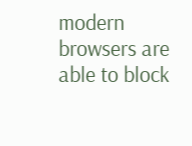modern browsers are able to block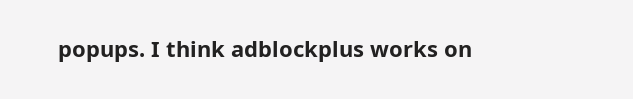popups. I think adblockplus works on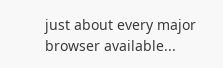just about every major browser available...